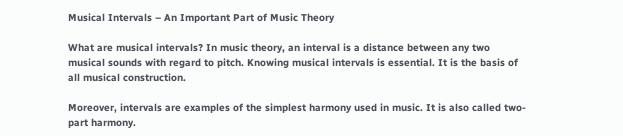Musical Intervals – An Important Part of Music Theory

What are musical intervals? In music theory, an interval is a distance between any two musical sounds with regard to pitch. Knowing musical intervals is essential. It is the basis of all musical construction.

Moreover, intervals are examples of the simplest harmony used in music. It is also called two-part harmony.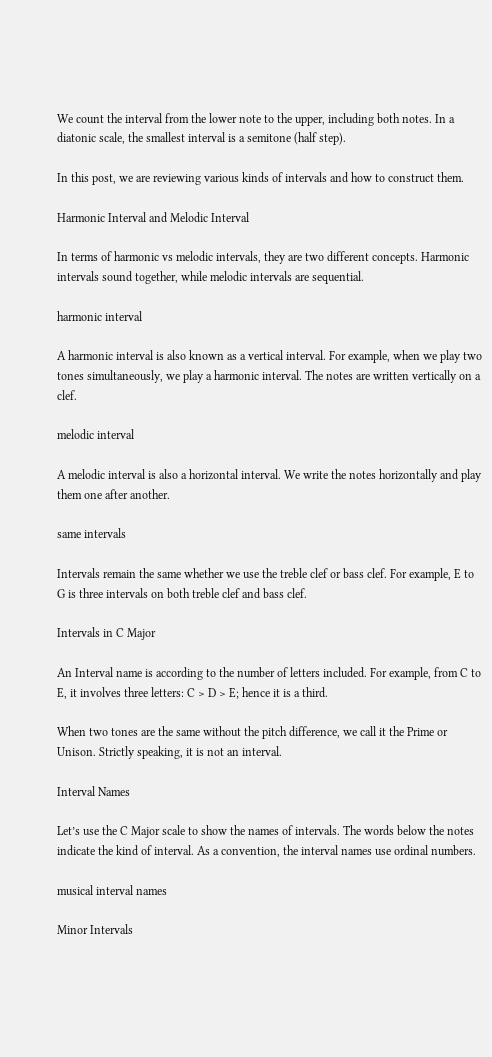We count the interval from the lower note to the upper, including both notes. In a diatonic scale, the smallest interval is a semitone (half step).

In this post, we are reviewing various kinds of intervals and how to construct them.

Harmonic Interval and Melodic Interval

In terms of harmonic vs melodic intervals, they are two different concepts. Harmonic intervals sound together, while melodic intervals are sequential.

harmonic interval

A harmonic interval is also known as a vertical interval. For example, when we play two tones simultaneously, we play a harmonic interval. The notes are written vertically on a clef.

melodic interval

A melodic interval is also a horizontal interval. We write the notes horizontally and play them one after another.

same intervals

Intervals remain the same whether we use the treble clef or bass clef. For example, E to G is three intervals on both treble clef and bass clef.

Intervals in C Major

An Interval name is according to the number of letters included. For example, from C to E, it involves three letters: C > D > E; hence it is a third.

When two tones are the same without the pitch difference, we call it the Prime or Unison. Strictly speaking, it is not an interval.

Interval Names

Let’s use the C Major scale to show the names of intervals. The words below the notes indicate the kind of interval. As a convention, the interval names use ordinal numbers.

musical interval names

Minor Intervals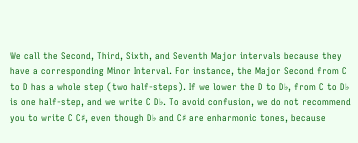We call the Second, Third, Sixth, and Seventh Major intervals because they have a corresponding Minor Interval. For instance, the Major Second from C to D has a whole step (two half-steps). If we lower the D to D♭, from C to D♭ is one half-step, and we write C D♭. To avoid confusion, we do not recommend you to write C C♯, even though D♭ and C♯ are enharmonic tones, because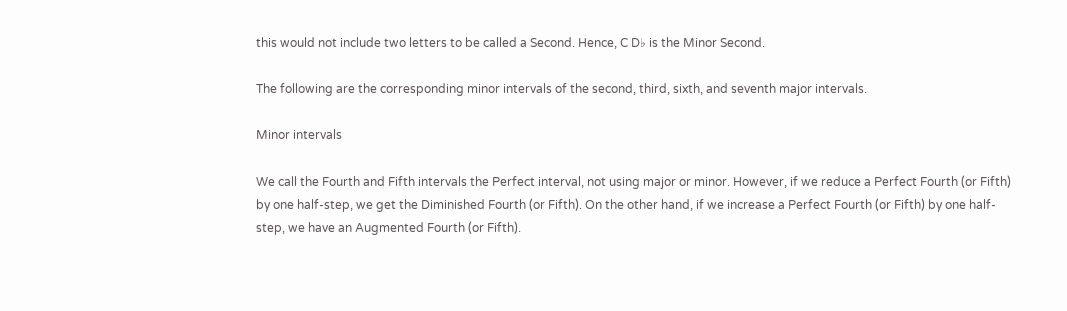this would not include two letters to be called a Second. Hence, C D♭ is the Minor Second.

The following are the corresponding minor intervals of the second, third, sixth, and seventh major intervals.

Minor intervals

We call the Fourth and Fifth intervals the Perfect interval, not using major or minor. However, if we reduce a Perfect Fourth (or Fifth) by one half-step, we get the Diminished Fourth (or Fifth). On the other hand, if we increase a Perfect Fourth (or Fifth) by one half-step, we have an Augmented Fourth (or Fifth).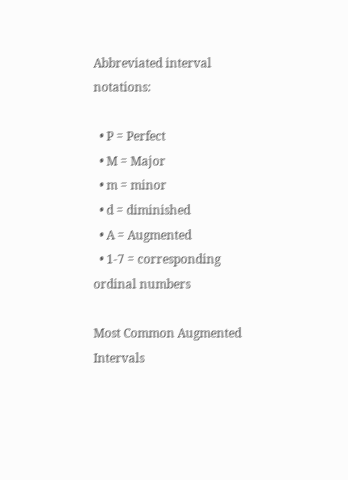Abbreviated interval notations:

  • P = Perfect
  • M = Major
  • m = minor
  • d = diminished
  • A = Augmented
  • 1-7 = corresponding ordinal numbers

Most Common Augmented Intervals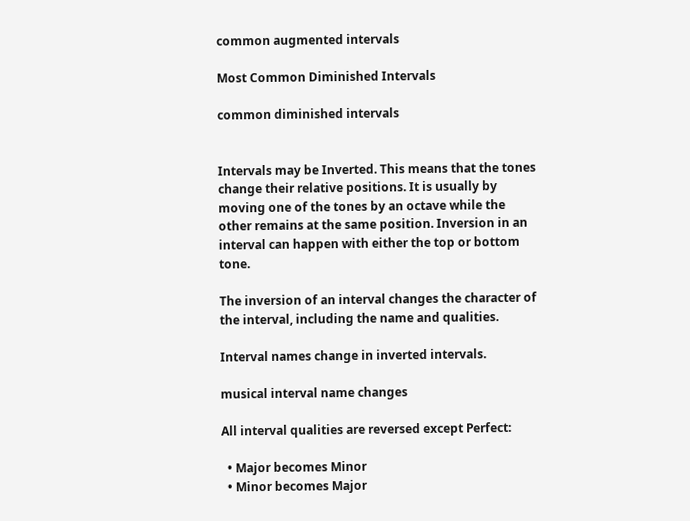common augmented intervals

Most Common Diminished Intervals

common diminished intervals


Intervals may be Inverted. This means that the tones change their relative positions. It is usually by moving one of the tones by an octave while the other remains at the same position. Inversion in an interval can happen with either the top or bottom tone.

The inversion of an interval changes the character of the interval, including the name and qualities.

Interval names change in inverted intervals.

musical interval name changes

All interval qualities are reversed except Perfect:

  • Major becomes Minor
  • Minor becomes Major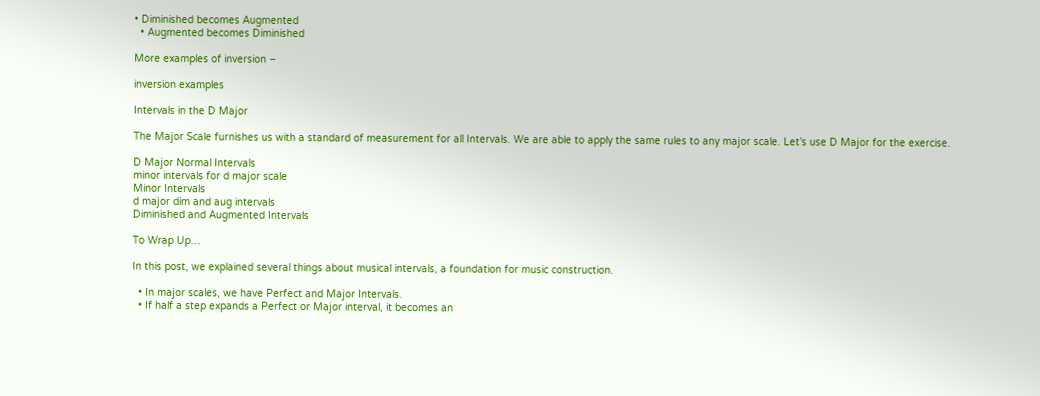• Diminished becomes Augmented
  • Augmented becomes Diminished

More examples of inversion –

inversion examples

Intervals in the D Major

The Major Scale furnishes us with a standard of measurement for all Intervals. We are able to apply the same rules to any major scale. Let’s use D Major for the exercise.

D Major Normal Intervals
minor intervals for d major scale
Minor Intervals
d major dim and aug intervals
Diminished and Augmented Intervals

To Wrap Up…

In this post, we explained several things about musical intervals, a foundation for music construction.

  • In major scales, we have Perfect and Major Intervals.
  • If half a step expands a Perfect or Major interval, it becomes an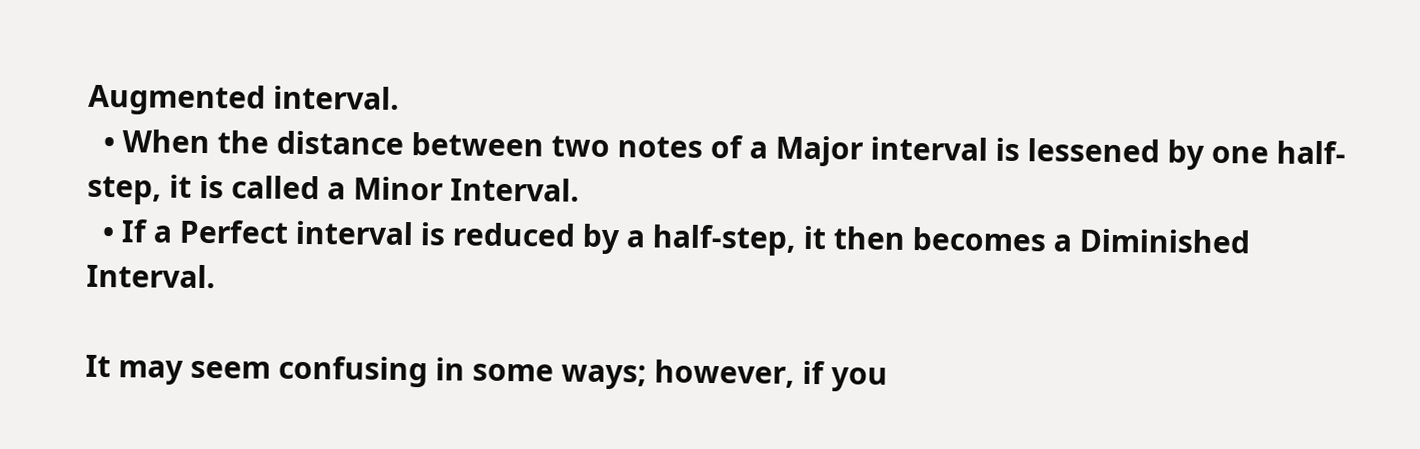Augmented interval.
  • When the distance between two notes of a Major interval is lessened by one half-step, it is called a Minor Interval.
  • If a Perfect interval is reduced by a half-step, it then becomes a Diminished Interval.

It may seem confusing in some ways; however, if you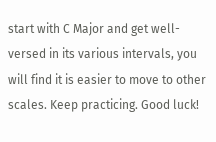start with C Major and get well-versed in its various intervals, you will find it is easier to move to other scales. Keep practicing. Good luck!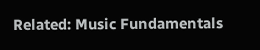Related: Music Fundamentals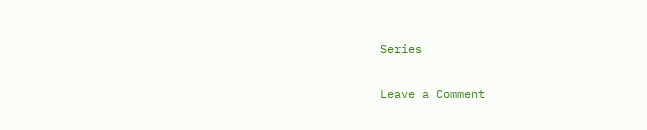Series

Leave a Comment